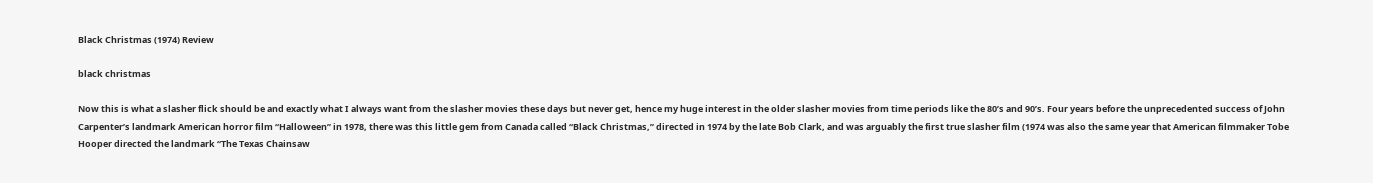Black Christmas (1974) Review

black christmas

Now this is what a slasher flick should be and exactly what I always want from the slasher movies these days but never get, hence my huge interest in the older slasher movies from time periods like the 80’s and 90’s. Four years before the unprecedented success of John Carpenter’s landmark American horror film “Halloween” in 1978, there was this little gem from Canada called “Black Christmas,” directed in 1974 by the late Bob Clark, and was arguably the first true slasher film (1974 was also the same year that American filmmaker Tobe Hooper directed the landmark “The Texas Chainsaw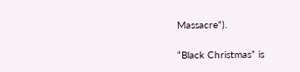Massacre”).

“Black Christmas” is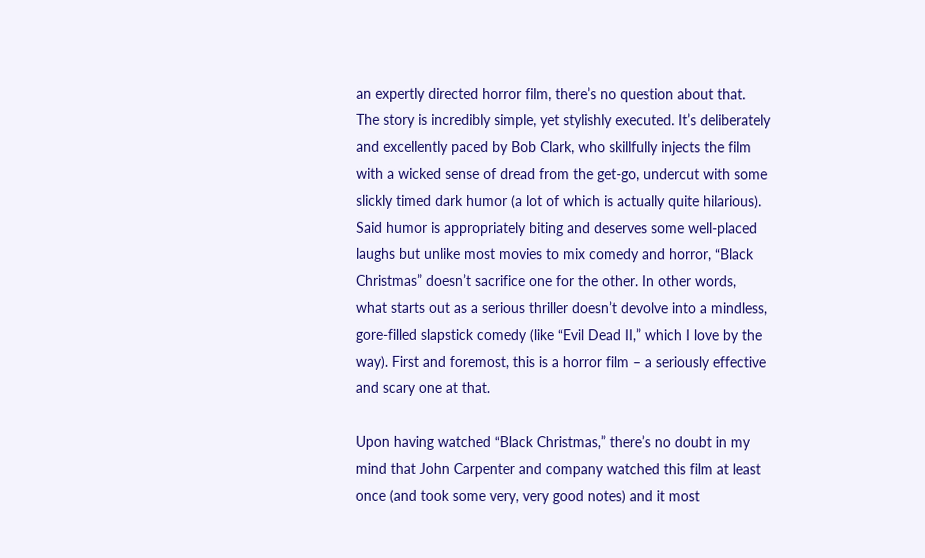an expertly directed horror film, there’s no question about that. The story is incredibly simple, yet stylishly executed. It’s deliberately and excellently paced by Bob Clark, who skillfully injects the film with a wicked sense of dread from the get-go, undercut with some slickly timed dark humor (a lot of which is actually quite hilarious). Said humor is appropriately biting and deserves some well-placed laughs but unlike most movies to mix comedy and horror, “Black Christmas” doesn’t sacrifice one for the other. In other words, what starts out as a serious thriller doesn’t devolve into a mindless, gore-filled slapstick comedy (like “Evil Dead II,” which I love by the way). First and foremost, this is a horror film – a seriously effective and scary one at that.

Upon having watched “Black Christmas,” there’s no doubt in my mind that John Carpenter and company watched this film at least once (and took some very, very good notes) and it most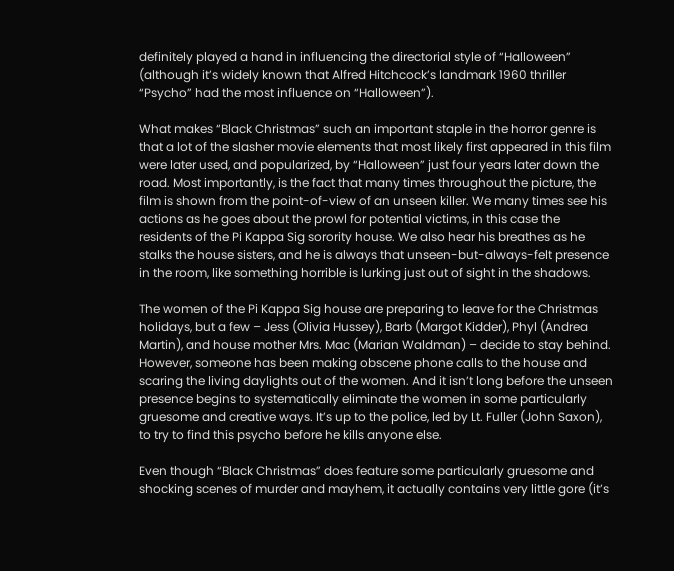definitely played a hand in influencing the directorial style of “Halloween” (although it’s widely known that Alfred Hitchcock’s landmark 1960 thriller “Psycho” had the most influence on “Halloween”).

What makes “Black Christmas” such an important staple in the horror genre is that a lot of the slasher movie elements that most likely first appeared in this film were later used, and popularized, by “Halloween” just four years later down the road. Most importantly, is the fact that many times throughout the picture, the film is shown from the point-of-view of an unseen killer. We many times see his actions as he goes about the prowl for potential victims, in this case the residents of the Pi Kappa Sig sorority house. We also hear his breathes as he stalks the house sisters, and he is always that unseen-but-always-felt presence in the room, like something horrible is lurking just out of sight in the shadows.

The women of the Pi Kappa Sig house are preparing to leave for the Christmas holidays, but a few – Jess (Olivia Hussey), Barb (Margot Kidder), Phyl (Andrea Martin), and house mother Mrs. Mac (Marian Waldman) – decide to stay behind. However, someone has been making obscene phone calls to the house and scaring the living daylights out of the women. And it isn’t long before the unseen presence begins to systematically eliminate the women in some particularly gruesome and creative ways. It’s up to the police, led by Lt. Fuller (John Saxon), to try to find this psycho before he kills anyone else.

Even though “Black Christmas” does feature some particularly gruesome and shocking scenes of murder and mayhem, it actually contains very little gore (it’s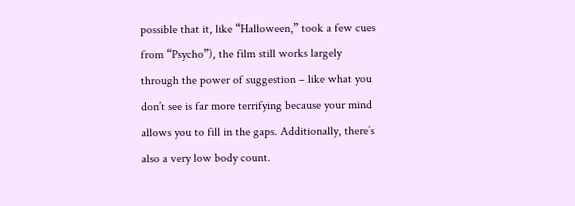possible that it, like “Halloween,” took a few cues from “Psycho”), the film still works largely through the power of suggestion – like what you don’t see is far more terrifying because your mind allows you to fill in the gaps. Additionally, there’s also a very low body count.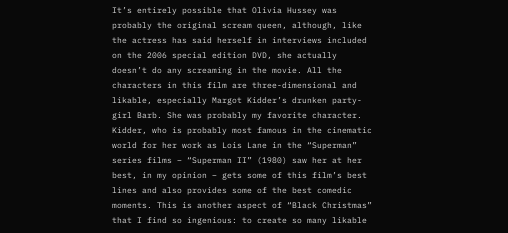It’s entirely possible that Olivia Hussey was probably the original scream queen, although, like the actress has said herself in interviews included on the 2006 special edition DVD, she actually doesn’t do any screaming in the movie. All the characters in this film are three-dimensional and likable, especially Margot Kidder’s drunken party-girl Barb. She was probably my favorite character. Kidder, who is probably most famous in the cinematic world for her work as Lois Lane in the “Superman” series films – “Superman II” (1980) saw her at her best, in my opinion – gets some of this film’s best lines and also provides some of the best comedic moments. This is another aspect of “Black Christmas” that I find so ingenious: to create so many likable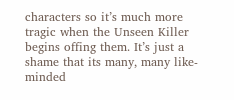characters so it’s much more tragic when the Unseen Killer begins offing them. It’s just a shame that its many, many like-minded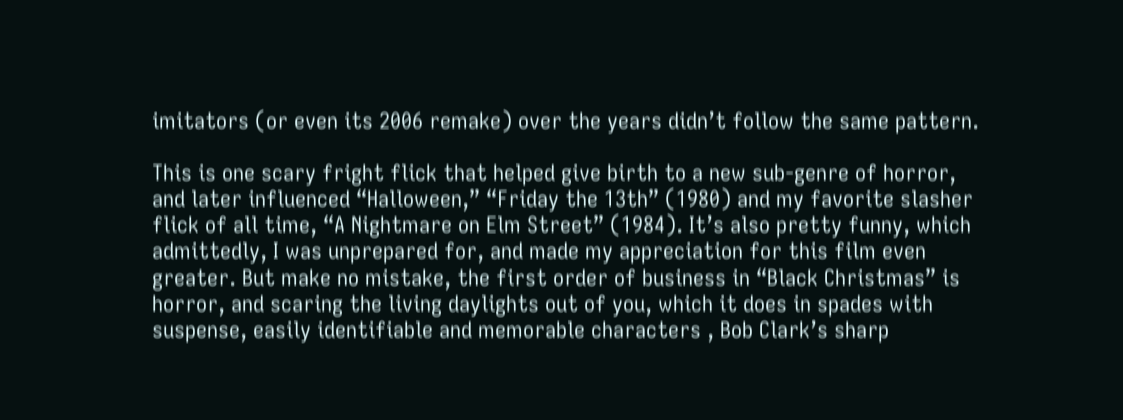imitators (or even its 2006 remake) over the years didn’t follow the same pattern.

This is one scary fright flick that helped give birth to a new sub-genre of horror, and later influenced “Halloween,” “Friday the 13th” (1980) and my favorite slasher flick of all time, “A Nightmare on Elm Street” (1984). It’s also pretty funny, which admittedly, I was unprepared for, and made my appreciation for this film even greater. But make no mistake, the first order of business in “Black Christmas” is horror, and scaring the living daylights out of you, which it does in spades with suspense, easily identifiable and memorable characters , Bob Clark’s sharp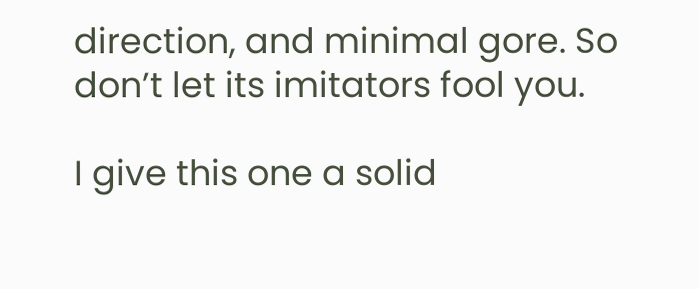direction, and minimal gore. So don’t let its imitators fool you.

I give this one a solid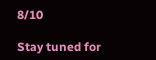8/10

Stay tuned for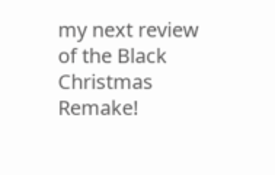my next review of the Black Christmas Remake!